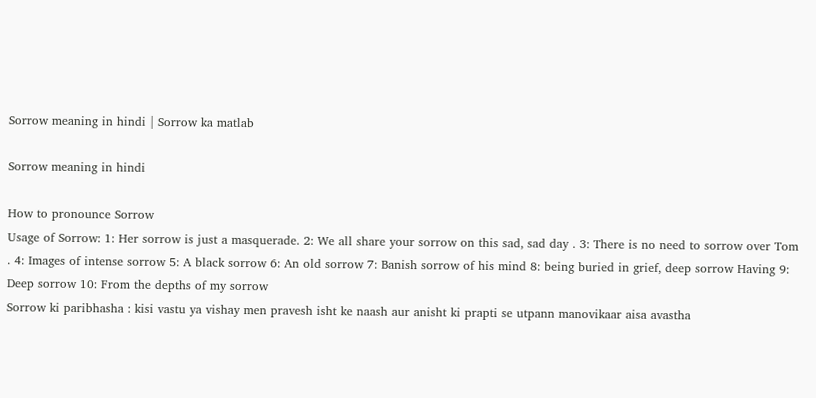Sorrow meaning in hindi | Sorrow ka matlab

Sorrow meaning in hindi

How to pronounce Sorrow
Usage of Sorrow: 1: Her sorrow is just a masquerade. 2: We all share your sorrow on this sad, sad day . 3: There is no need to sorrow over Tom . 4: Images of intense sorrow 5: A black sorrow 6: An old sorrow 7: Banish sorrow of his mind 8: being buried in grief, deep sorrow Having 9: Deep sorrow 10: From the depths of my sorrow
Sorrow ki paribhasha : kisi vastu ya vishay men pravesh isht ke naash aur anisht ki prapti se utpann manovikaar aisa avastha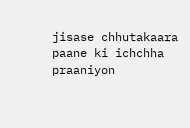jisase chhutakaara paane ki ichchha praaniyon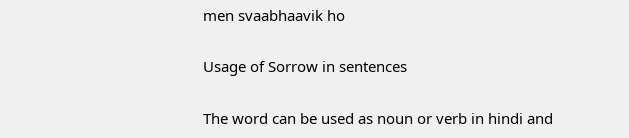men svaabhaavik ho

Usage of Sorrow in sentences

The word can be used as noun or verb in hindi and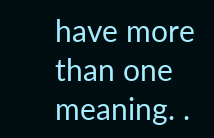have more than one meaning. .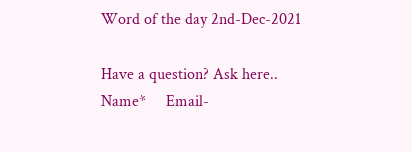Word of the day 2nd-Dec-2021

Have a question? Ask here..
Name*     Email-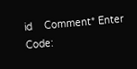id    Comment* Enter Code: